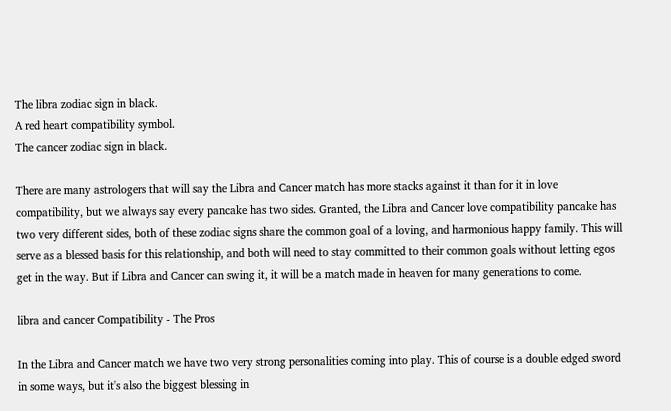The libra zodiac sign in black.
A red heart compatibility symbol.
The cancer zodiac sign in black.

There are many astrologers that will say the Libra and Cancer match has more stacks against it than for it in love compatibility, but we always say every pancake has two sides. Granted, the Libra and Cancer love compatibility pancake has two very different sides, both of these zodiac signs share the common goal of a loving, and harmonious happy family. This will serve as a blessed basis for this relationship, and both will need to stay committed to their common goals without letting egos get in the way. But if Libra and Cancer can swing it, it will be a match made in heaven for many generations to come.

libra and cancer Compatibility - The Pros

In the Libra and Cancer match we have two very strong personalities coming into play. This of course is a double edged sword in some ways, but it's also the biggest blessing in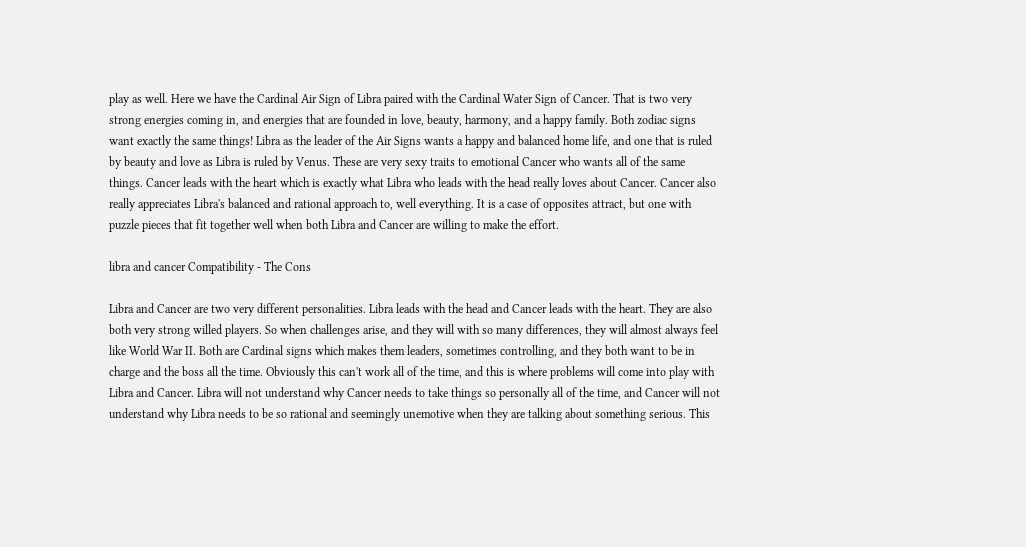play as well. Here we have the Cardinal Air Sign of Libra paired with the Cardinal Water Sign of Cancer. That is two very strong energies coming in, and energies that are founded in love, beauty, harmony, and a happy family. Both zodiac signs want exactly the same things! Libra as the leader of the Air Signs wants a happy and balanced home life, and one that is ruled by beauty and love as Libra is ruled by Venus. These are very sexy traits to emotional Cancer who wants all of the same things. Cancer leads with the heart which is exactly what Libra who leads with the head really loves about Cancer. Cancer also really appreciates Libra's balanced and rational approach to, well everything. It is a case of opposites attract, but one with puzzle pieces that fit together well when both Libra and Cancer are willing to make the effort.

libra and cancer Compatibility - The Cons

Libra and Cancer are two very different personalities. Libra leads with the head and Cancer leads with the heart. They are also both very strong willed players. So when challenges arise, and they will with so many differences, they will almost always feel like World War II. Both are Cardinal signs which makes them leaders, sometimes controlling, and they both want to be in charge and the boss all the time. Obviously this can't work all of the time, and this is where problems will come into play with Libra and Cancer. Libra will not understand why Cancer needs to take things so personally all of the time, and Cancer will not understand why Libra needs to be so rational and seemingly unemotive when they are talking about something serious. This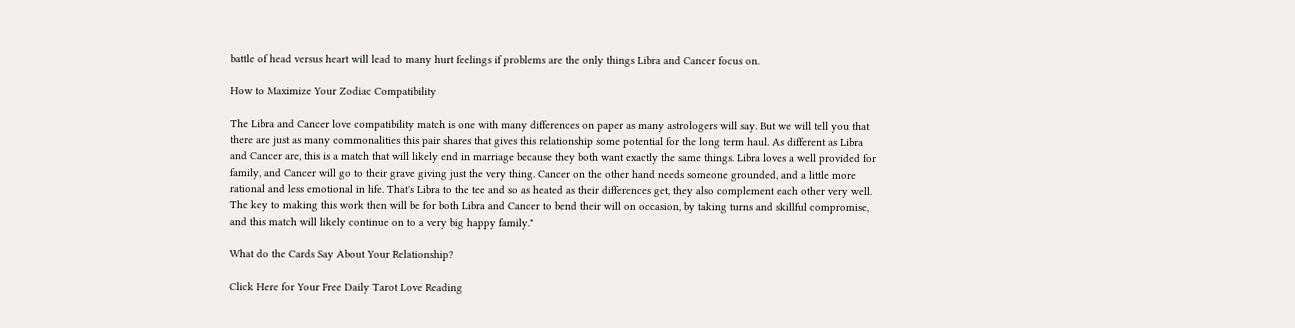battle of head versus heart will lead to many hurt feelings if problems are the only things Libra and Cancer focus on.

How to Maximize Your Zodiac Compatibility

The Libra and Cancer love compatibility match is one with many differences on paper as many astrologers will say. But we will tell you that there are just as many commonalities this pair shares that gives this relationship some potential for the long term haul. As different as Libra and Cancer are, this is a match that will likely end in marriage because they both want exactly the same things. Libra loves a well provided for family, and Cancer will go to their grave giving just the very thing. Cancer on the other hand needs someone grounded, and a little more rational and less emotional in life. That's Libra to the tee and so as heated as their differences get, they also complement each other very well. The key to making this work then will be for both Libra and Cancer to bend their will on occasion, by taking turns and skillful compromise, and this match will likely continue on to a very big happy family."

What do the Cards Say About Your Relationship?

Click Here for Your Free Daily Tarot Love Reading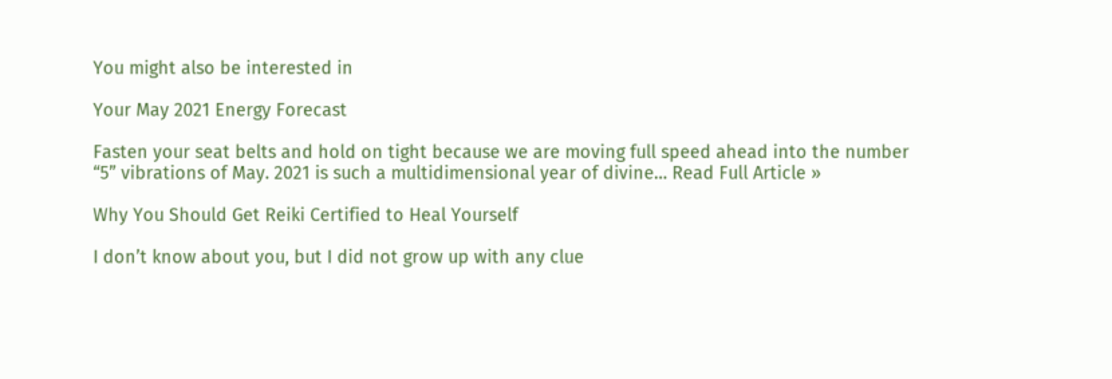You might also be interested in

Your May 2021 Energy Forecast

Fasten your seat belts and hold on tight because we are moving full speed ahead into the number “5” vibrations of May. 2021 is such a multidimensional year of divine… Read Full Article »

Why You Should Get Reiki Certified to Heal Yourself

I don’t know about you, but I did not grow up with any clue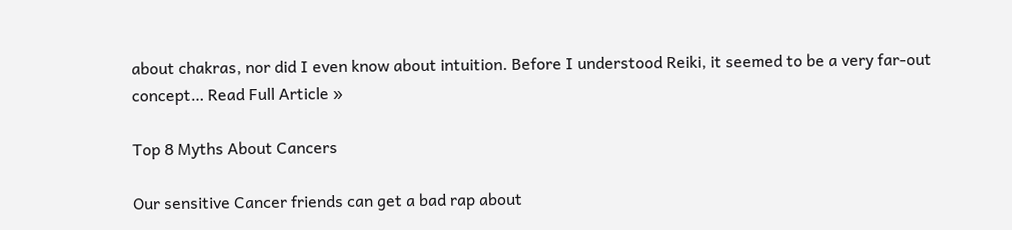about chakras, nor did I even know about intuition. Before I understood Reiki, it seemed to be a very far-out concept… Read Full Article »

Top 8 Myths About Cancers

Our sensitive Cancer friends can get a bad rap about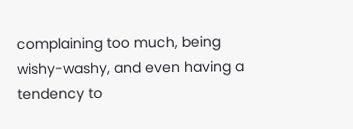complaining too much, being wishy-washy, and even having a tendency to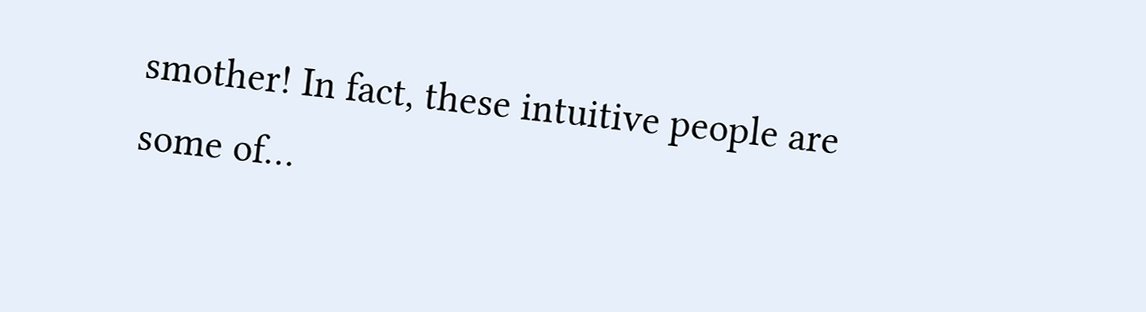smother! In fact, these intuitive people are some of…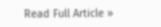Read Full Article »